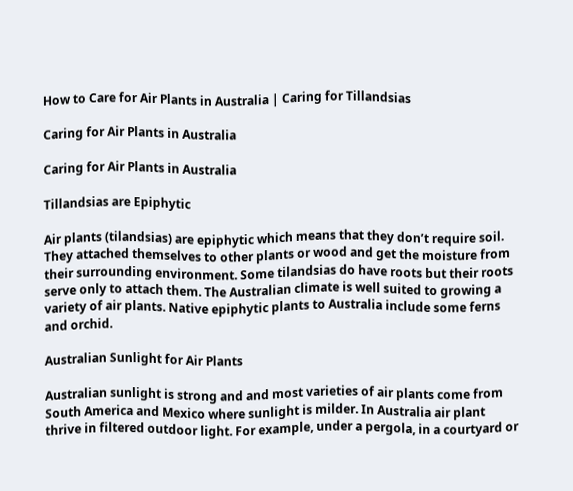How to Care for Air Plants in Australia | Caring for Tillandsias

Caring for Air Plants in Australia

Caring for Air Plants in Australia

Tillandsias are Epiphytic

Air plants (tilandsias) are epiphytic which means that they don’t require soil. They attached themselves to other plants or wood and get the moisture from their surrounding environment. Some tilandsias do have roots but their roots serve only to attach them. The Australian climate is well suited to growing a variety of air plants. Native epiphytic plants to Australia include some ferns and orchid.

Australian Sunlight for Air Plants

Australian sunlight is strong and and most varieties of air plants come from South America and Mexico where sunlight is milder. In Australia air plant thrive in filtered outdoor light. For example, under a pergola, in a courtyard or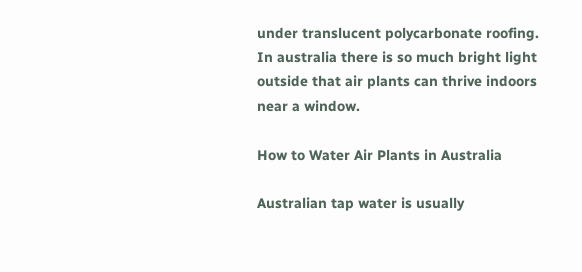under translucent polycarbonate roofing. In australia there is so much bright light outside that air plants can thrive indoors near a window.

How to Water Air Plants in Australia

Australian tap water is usually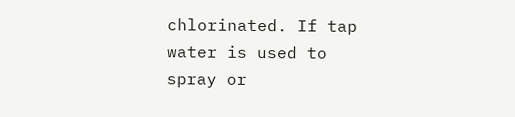chlorinated. If tap water is used to spray or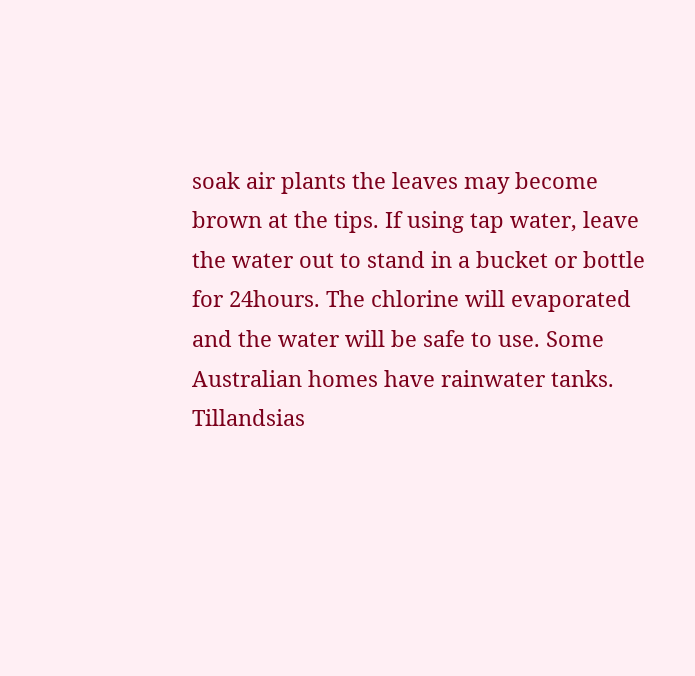soak air plants the leaves may become brown at the tips. If using tap water, leave the water out to stand in a bucket or bottle for 24hours. The chlorine will evaporated and the water will be safe to use. Some Australian homes have rainwater tanks. Tillandsias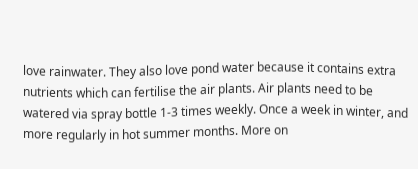love rainwater. They also love pond water because it contains extra nutrients which can fertilise the air plants. Air plants need to be watered via spray bottle 1-3 times weekly. Once a week in winter, and more regularly in hot summer months. More on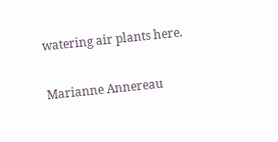watering air plants here.

Marianne Annereau